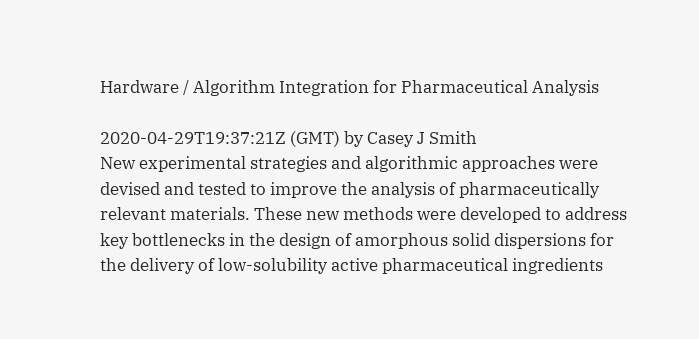Hardware / Algorithm Integration for Pharmaceutical Analysis

2020-04-29T19:37:21Z (GMT) by Casey J Smith
New experimental strategies and algorithmic approaches were devised and tested to improve the analysis of pharmaceutically relevant materials. These new methods were developed to address key bottlenecks in the design of amorphous solid dispersions for the delivery of low-solubility active pharmaceutical ingredients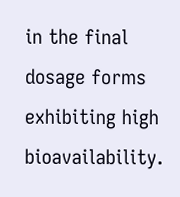in the final dosage forms exhibiting high bioavailability.